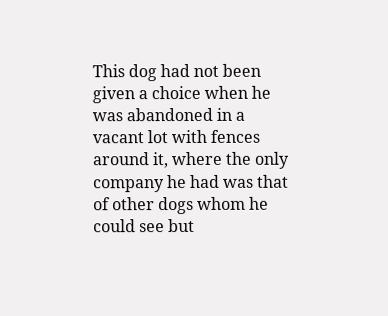This dog had not been given a choice when he was abandoned in a vacant lot with fences around it, where the only company he had was that of other dogs whom he could see but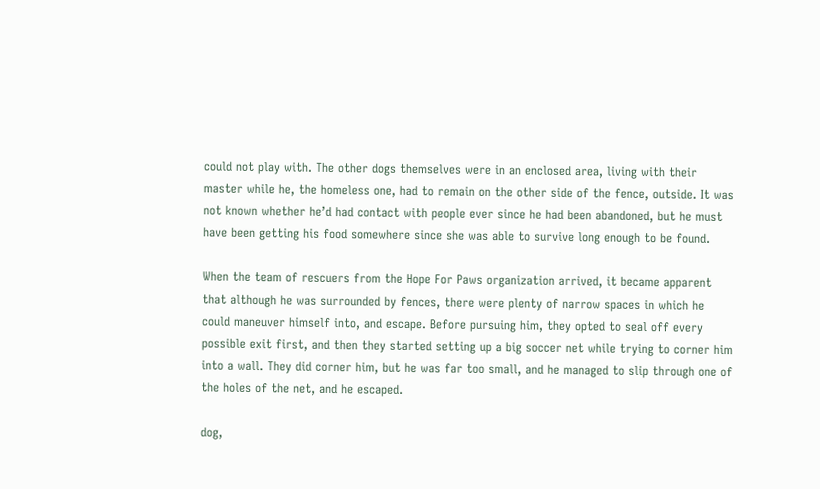could not play with. The other dogs themselves were in an enclosed area, living with their master while he, the homeless one, had to remain on the other side of the fence, outside. It was not known whether he’d had contact with people ever since he had been abandoned, but he must have been getting his food somewhere since she was able to survive long enough to be found.

When the team of rescuers from the Hope For Paws organization arrived, it became apparent that although he was surrounded by fences, there were plenty of narrow spaces in which he could maneuver himself into, and escape. Before pursuing him, they opted to seal off every possible exit first, and then they started setting up a big soccer net while trying to corner him into a wall. They did corner him, but he was far too small, and he managed to slip through one of the holes of the net, and he escaped.

dog,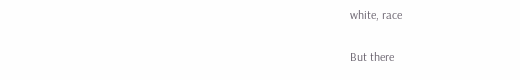white, race

But there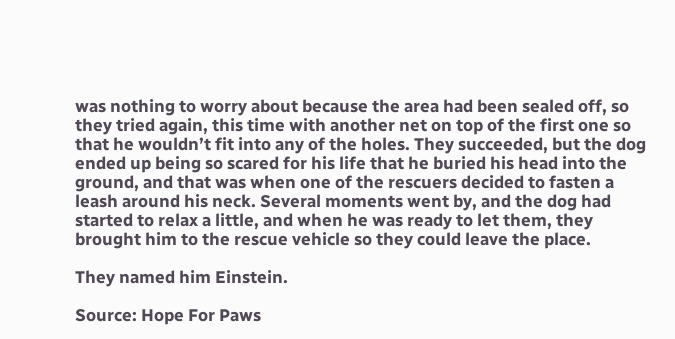was nothing to worry about because the area had been sealed off, so they tried again, this time with another net on top of the first one so that he wouldn’t fit into any of the holes. They succeeded, but the dog ended up being so scared for his life that he buried his head into the ground, and that was when one of the rescuers decided to fasten a leash around his neck. Several moments went by, and the dog had started to relax a little, and when he was ready to let them, they brought him to the rescue vehicle so they could leave the place.

They named him Einstein.

Source: Hope For Paws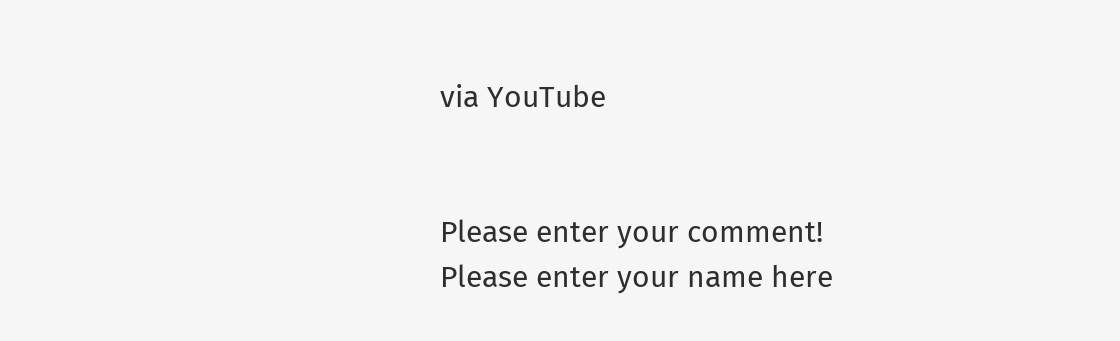via YouTube


Please enter your comment!
Please enter your name here